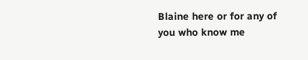Blaine here or for any of you who know me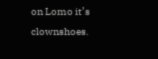on Lomo it’s clownshoes.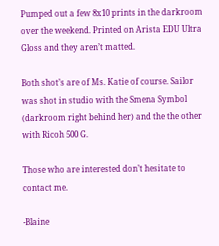Pumped out a few 8x10 prints in the darkroom over the weekend. Printed on Arista EDU Ultra Gloss and they aren’t matted.

Both shot’s are of Ms. Katie of course. Sailor was shot in studio with the Smena Symbol (darkroom right behind her) and the the other with Ricoh 500 G.

Those who are interested don’t hesitate to contact me.

-Blaine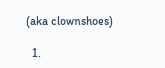(aka clownshoes)

  1.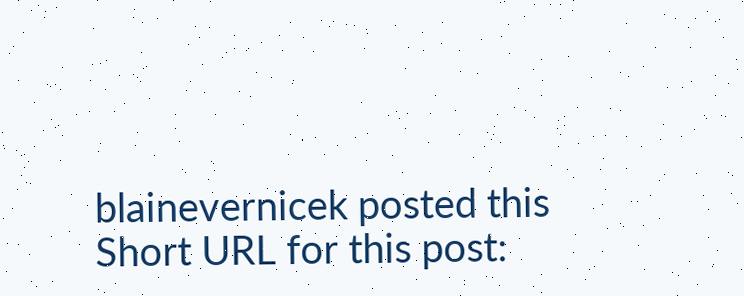blainevernicek posted this
Short URL for this post: